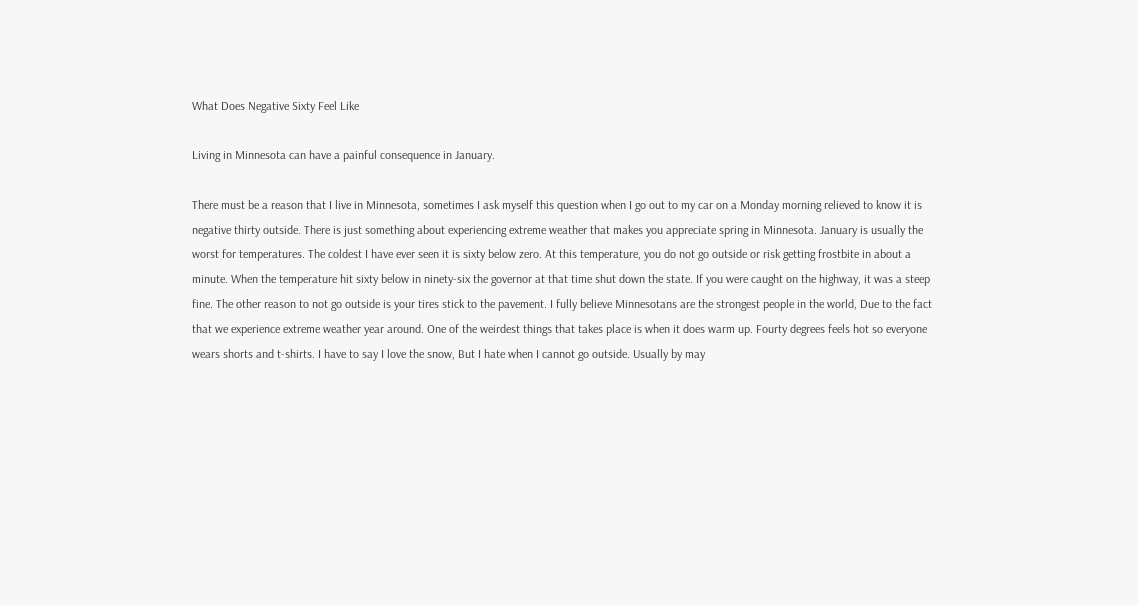What Does Negative Sixty Feel Like

Living in Minnesota can have a painful consequence in January.

There must be a reason that I live in Minnesota, sometimes I ask myself this question when I go out to my car on a Monday morning relieved to know it is negative thirty outside. There is just something about experiencing extreme weather that makes you appreciate spring in Minnesota. January is usually the worst for temperatures. The coldest I have ever seen it is sixty below zero. At this temperature, you do not go outside or risk getting frostbite in about a minute. When the temperature hit sixty below in ninety-six the governor at that time shut down the state. If you were caught on the highway, it was a steep fine. The other reason to not go outside is your tires stick to the pavement. I fully believe Minnesotans are the strongest people in the world, Due to the fact that we experience extreme weather year around. One of the weirdest things that takes place is when it does warm up. Fourty degrees feels hot so everyone wears shorts and t-shirts. I have to say I love the snow, But I hate when I cannot go outside. Usually by may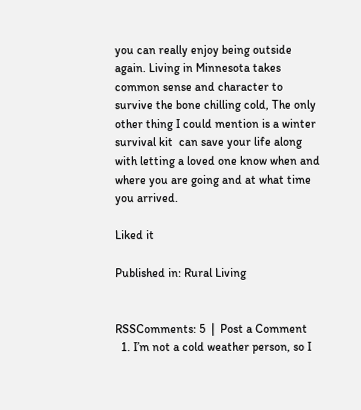you can really enjoy being outside again. Living in Minnesota takes common sense and character to survive the bone chilling cold, The only other thing I could mention is a winter survival kit  can save your life along with letting a loved one know when and where you are going and at what time you arrived.

Liked it

Published in: Rural Living


RSSComments: 5  |  Post a Comment
  1. I’m not a cold weather person, so I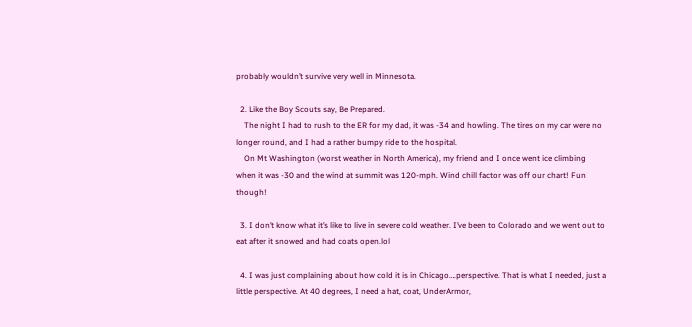probably wouldn’t survive very well in Minnesota.

  2. Like the Boy Scouts say, Be Prepared.
    The night I had to rush to the ER for my dad, it was -34 and howling. The tires on my car were no longer round, and I had a rather bumpy ride to the hospital.
    On Mt Washington (worst weather in North America), my friend and I once went ice climbing when it was -30 and the wind at summit was 120-mph. Wind chill factor was off our chart! Fun though!

  3. I don’t know what it’s like to live in severe cold weather. I’ve been to Colorado and we went out to eat after it snowed and had coats open.lol

  4. I was just complaining about how cold it is in Chicago….perspective. That is what I needed, just a little perspective. At 40 degrees, I need a hat, coat, UnderArmor,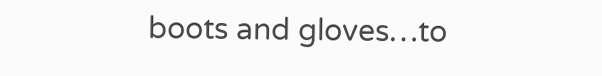boots and gloves…to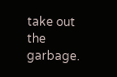take out the garbage.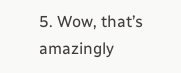5. Wow, that’s amazingly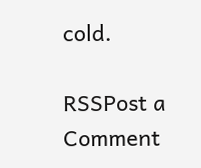cold.

RSSPost a Comment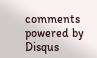comments powered by Disqus